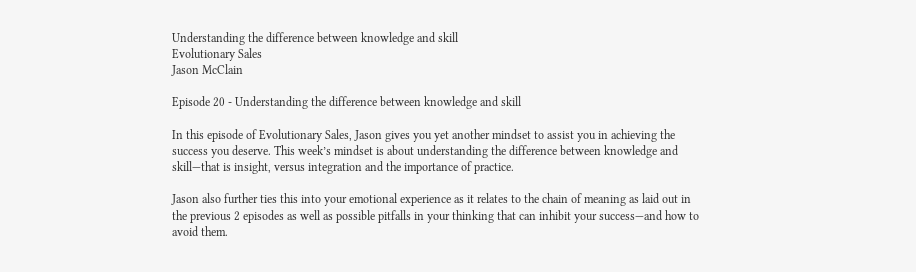Understanding the difference between knowledge and skill
Evolutionary Sales
Jason McClain

Episode 20 - Understanding the difference between knowledge and skill

In this episode of Evolutionary Sales, Jason gives you yet another mindset to assist you in achieving the success you deserve. This week’s mindset is about understanding the difference between knowledge and skill—that is insight, versus integration and the importance of practice.

Jason also further ties this into your emotional experience as it relates to the chain of meaning as laid out in the previous 2 episodes as well as possible pitfalls in your thinking that can inhibit your success—and how to avoid them.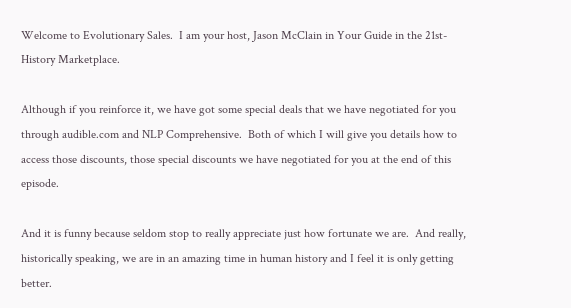Welcome to Evolutionary Sales.  I am your host, Jason McClain in Your Guide in the 21st-History Marketplace.

Although if you reinforce it, we have got some special deals that we have negotiated for you through audible.com and NLP Comprehensive.  Both of which I will give you details how to access those discounts, those special discounts we have negotiated for you at the end of this episode.

And it is funny because seldom stop to really appreciate just how fortunate we are.  And really, historically speaking, we are in an amazing time in human history and I feel it is only getting better.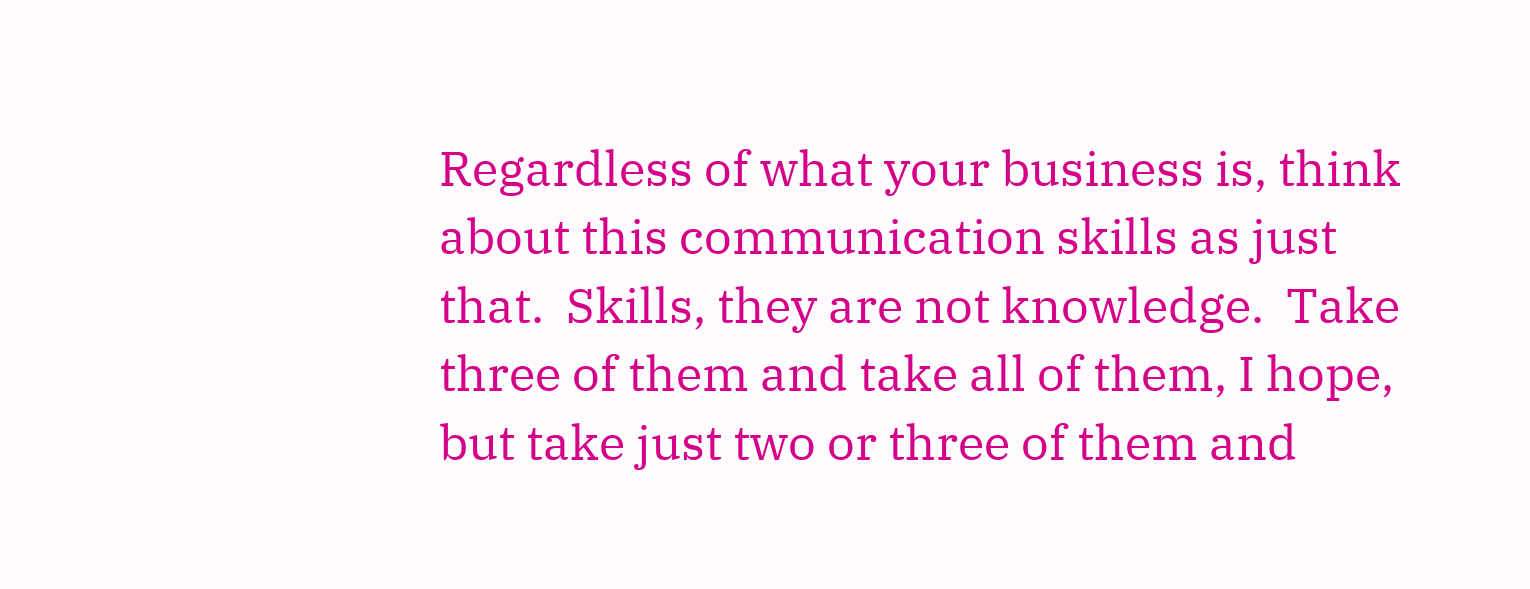Regardless of what your business is, think about this communication skills as just that.  Skills, they are not knowledge.  Take three of them and take all of them, I hope, but take just two or three of them and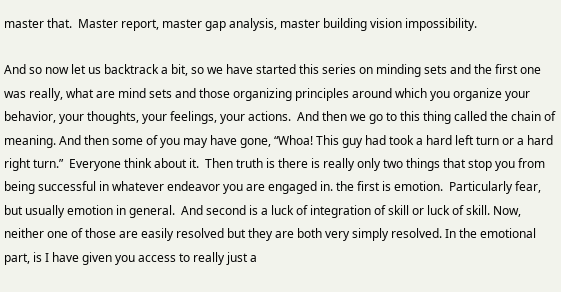master that.  Master report, master gap analysis, master building vision impossibility.

And so now let us backtrack a bit, so we have started this series on minding sets and the first one was really, what are mind sets and those organizing principles around which you organize your behavior, your thoughts, your feelings, your actions.  And then we go to this thing called the chain of meaning. And then some of you may have gone, “Whoa! This guy had took a hard left turn or a hard right turn.”  Everyone think about it.  Then truth is there is really only two things that stop you from being successful in whatever endeavor you are engaged in. the first is emotion.  Particularly fear, but usually emotion in general.  And second is a luck of integration of skill or luck of skill. Now, neither one of those are easily resolved but they are both very simply resolved. In the emotional part, is I have given you access to really just a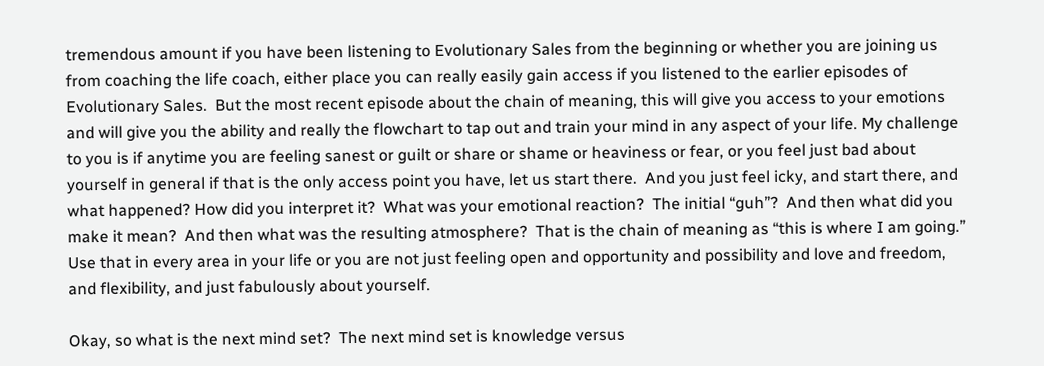tremendous amount if you have been listening to Evolutionary Sales from the beginning or whether you are joining us from coaching the life coach, either place you can really easily gain access if you listened to the earlier episodes of Evolutionary Sales.  But the most recent episode about the chain of meaning, this will give you access to your emotions and will give you the ability and really the flowchart to tap out and train your mind in any aspect of your life. My challenge to you is if anytime you are feeling sanest or guilt or share or shame or heaviness or fear, or you feel just bad about yourself in general if that is the only access point you have, let us start there.  And you just feel icky, and start there, and what happened? How did you interpret it?  What was your emotional reaction?  The initial “guh”?  And then what did you make it mean?  And then what was the resulting atmosphere?  That is the chain of meaning as “this is where I am going.”  Use that in every area in your life or you are not just feeling open and opportunity and possibility and love and freedom, and flexibility, and just fabulously about yourself.

Okay, so what is the next mind set?  The next mind set is knowledge versus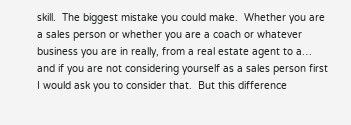skill.  The biggest mistake you could make.  Whether you are a sales person or whether you are a coach or whatever business you are in really, from a real estate agent to a… and if you are not considering yourself as a sales person first I would ask you to consider that.  But this difference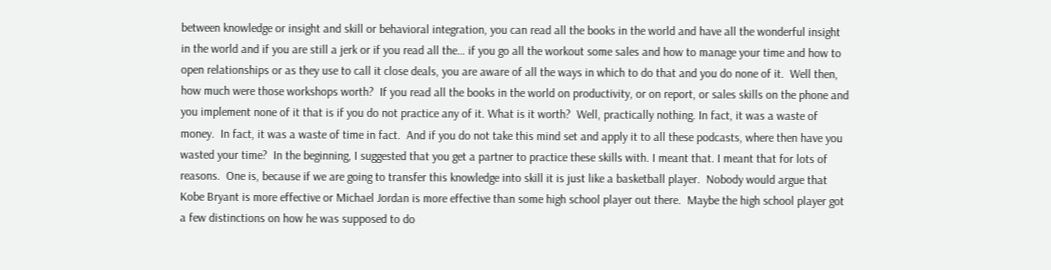between knowledge or insight and skill or behavioral integration, you can read all the books in the world and have all the wonderful insight in the world and if you are still a jerk or if you read all the… if you go all the workout some sales and how to manage your time and how to open relationships or as they use to call it close deals, you are aware of all the ways in which to do that and you do none of it.  Well then, how much were those workshops worth?  If you read all the books in the world on productivity, or on report, or sales skills on the phone and you implement none of it that is if you do not practice any of it. What is it worth?  Well, practically nothing. In fact, it was a waste of money.  In fact, it was a waste of time in fact.  And if you do not take this mind set and apply it to all these podcasts, where then have you wasted your time?  In the beginning, I suggested that you get a partner to practice these skills with. I meant that. I meant that for lots of reasons.  One is, because if we are going to transfer this knowledge into skill it is just like a basketball player.  Nobody would argue that Kobe Bryant is more effective or Michael Jordan is more effective than some high school player out there.  Maybe the high school player got a few distinctions on how he was supposed to do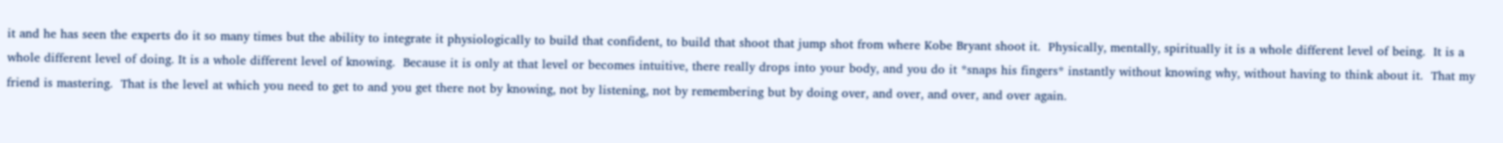it and he has seen the experts do it so many times but the ability to integrate it physiologically to build that confident, to build that shoot that jump shot from where Kobe Bryant shoot it.  Physically, mentally, spiritually it is a whole different level of being.  It is a whole different level of doing. It is a whole different level of knowing.  Because it is only at that level or becomes intuitive, there really drops into your body, and you do it *snaps his fingers* instantly without knowing why, without having to think about it.  That my friend is mastering.  That is the level at which you need to get to and you get there not by knowing, not by listening, not by remembering but by doing over, and over, and over, and over again.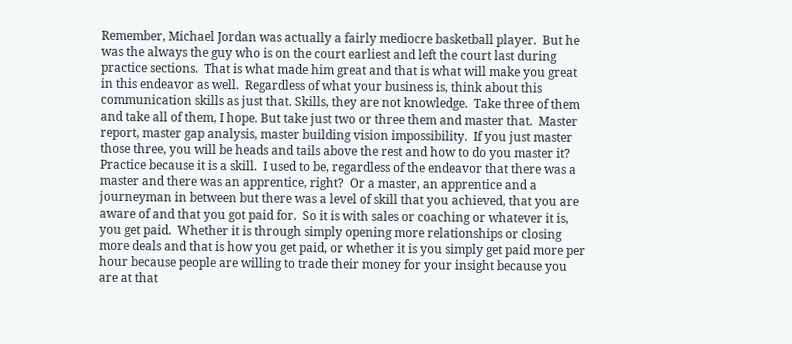Remember, Michael Jordan was actually a fairly mediocre basketball player.  But he was the always the guy who is on the court earliest and left the court last during practice sections.  That is what made him great and that is what will make you great in this endeavor as well.  Regardless of what your business is, think about this communication skills as just that. Skills, they are not knowledge.  Take three of them and take all of them, I hope. But take just two or three them and master that.  Master report, master gap analysis, master building vision impossibility.  If you just master those three, you will be heads and tails above the rest and how to do you master it?  Practice because it is a skill.  I used to be, regardless of the endeavor that there was a master and there was an apprentice, right?  Or a master, an apprentice and a journeyman in between but there was a level of skill that you achieved, that you are aware of and that you got paid for.  So it is with sales or coaching or whatever it is, you get paid.  Whether it is through simply opening more relationships or closing more deals and that is how you get paid, or whether it is you simply get paid more per hour because people are willing to trade their money for your insight because you are at that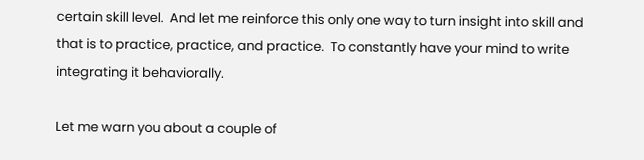certain skill level.  And let me reinforce this only one way to turn insight into skill and that is to practice, practice, and practice.  To constantly have your mind to write integrating it behaviorally.

Let me warn you about a couple of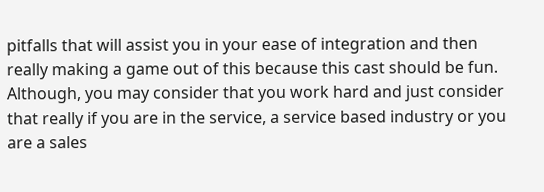pitfalls that will assist you in your ease of integration and then really making a game out of this because this cast should be fun.  Although, you may consider that you work hard and just consider that really if you are in the service, a service based industry or you are a sales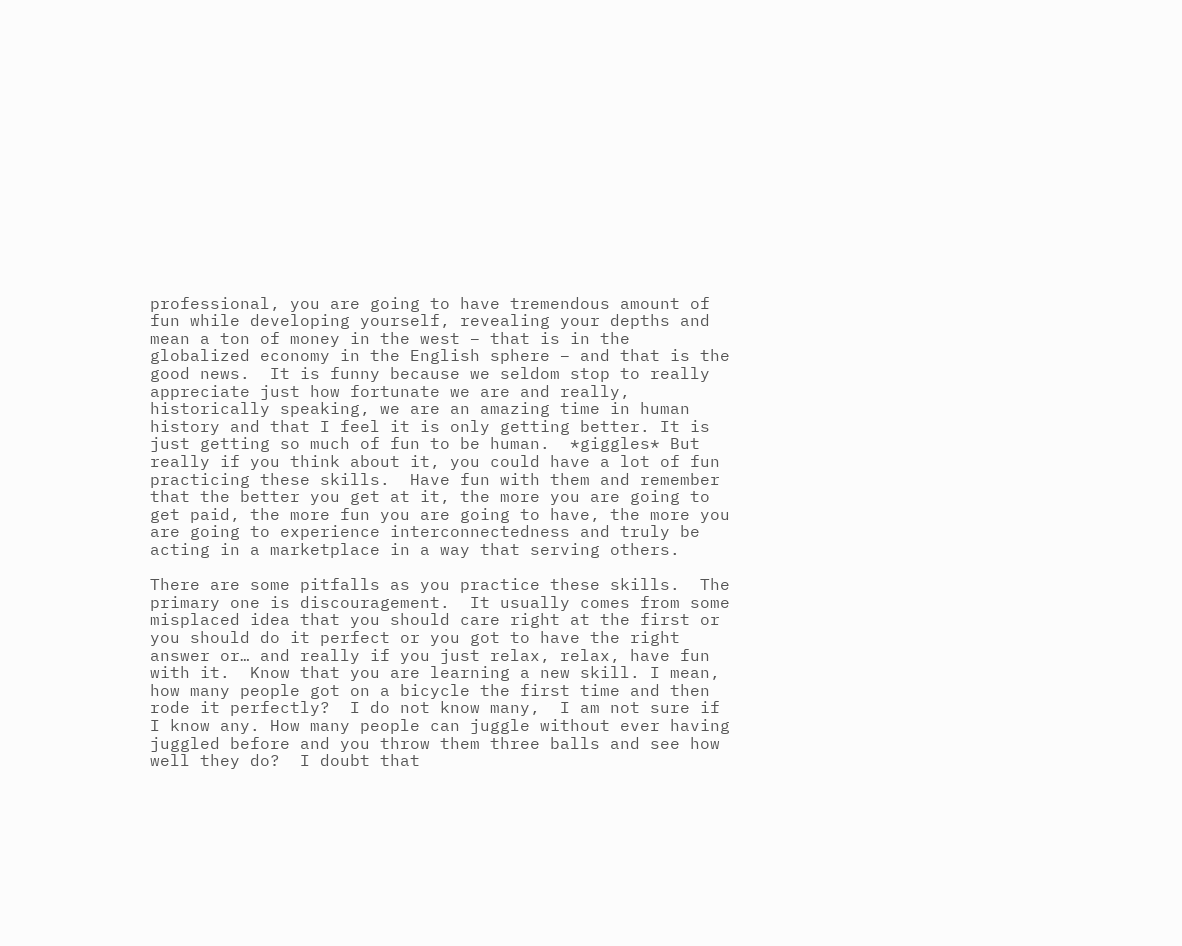professional, you are going to have tremendous amount of fun while developing yourself, revealing your depths and mean a ton of money in the west – that is in the globalized economy in the English sphere – and that is the good news.  It is funny because we seldom stop to really appreciate just how fortunate we are and really, historically speaking, we are an amazing time in human history and that I feel it is only getting better. It is just getting so much of fun to be human.  *giggles* But really if you think about it, you could have a lot of fun practicing these skills.  Have fun with them and remember that the better you get at it, the more you are going to get paid, the more fun you are going to have, the more you are going to experience interconnectedness and truly be acting in a marketplace in a way that serving others.

There are some pitfalls as you practice these skills.  The primary one is discouragement.  It usually comes from some misplaced idea that you should care right at the first or you should do it perfect or you got to have the right answer or… and really if you just relax, relax, have fun with it.  Know that you are learning a new skill. I mean, how many people got on a bicycle the first time and then rode it perfectly?  I do not know many,  I am not sure if I know any. How many people can juggle without ever having juggled before and you throw them three balls and see how well they do?  I doubt that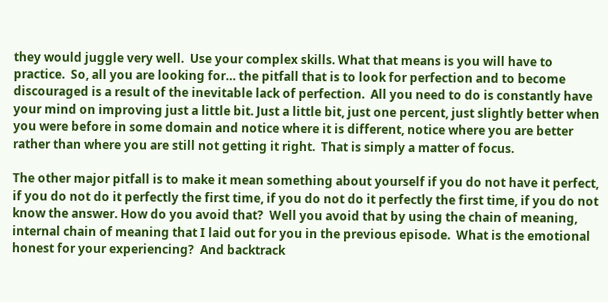they would juggle very well.  Use your complex skills. What that means is you will have to practice.  So, all you are looking for… the pitfall that is to look for perfection and to become discouraged is a result of the inevitable lack of perfection.  All you need to do is constantly have your mind on improving just a little bit. Just a little bit, just one percent, just slightly better when you were before in some domain and notice where it is different, notice where you are better rather than where you are still not getting it right.  That is simply a matter of focus.

The other major pitfall is to make it mean something about yourself if you do not have it perfect, if you do not do it perfectly the first time, if you do not do it perfectly the first time, if you do not know the answer. How do you avoid that?  Well you avoid that by using the chain of meaning, internal chain of meaning that I laid out for you in the previous episode.  What is the emotional honest for your experiencing?  And backtrack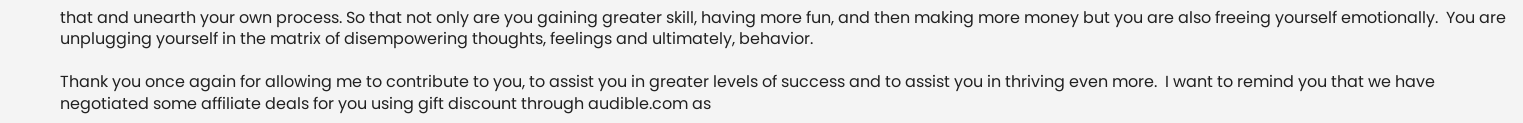that and unearth your own process. So that not only are you gaining greater skill, having more fun, and then making more money but you are also freeing yourself emotionally.  You are unplugging yourself in the matrix of disempowering thoughts, feelings and ultimately, behavior.

Thank you once again for allowing me to contribute to you, to assist you in greater levels of success and to assist you in thriving even more.  I want to remind you that we have negotiated some affiliate deals for you using gift discount through audible.com as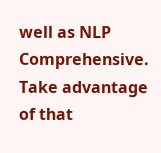well as NLP Comprehensive.  Take advantage of that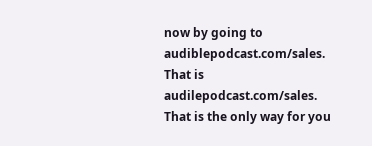now by going to audiblepodcast.com/sales.  That is audilepodcast.com/sales.  That is the only way for you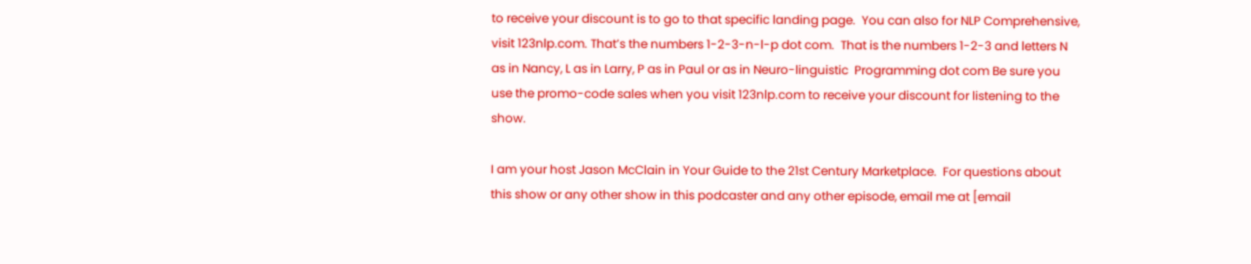to receive your discount is to go to that specific landing page.  You can also for NLP Comprehensive, visit 123nlp.com. That’s the numbers 1-2-3-n-l-p dot com.  That is the numbers 1-2-3 and letters N as in Nancy, L as in Larry, P as in Paul or as in Neuro-linguistic  Programming dot com Be sure you use the promo-code sales when you visit 123nlp.com to receive your discount for listening to the show.

I am your host Jason McClain in Your Guide to the 21st Century Marketplace.  For questions about this show or any other show in this podcaster and any other episode, email me at [email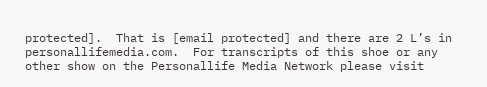protected].  That is [email protected] and there are 2 L’s in personallifemedia.com.  For transcripts of this shoe or any other show on the Personallife Media Network please visit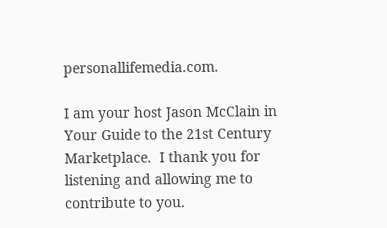personallifemedia.com.

I am your host Jason McClain in Your Guide to the 21st Century Marketplace.  I thank you for listening and allowing me to contribute to you.